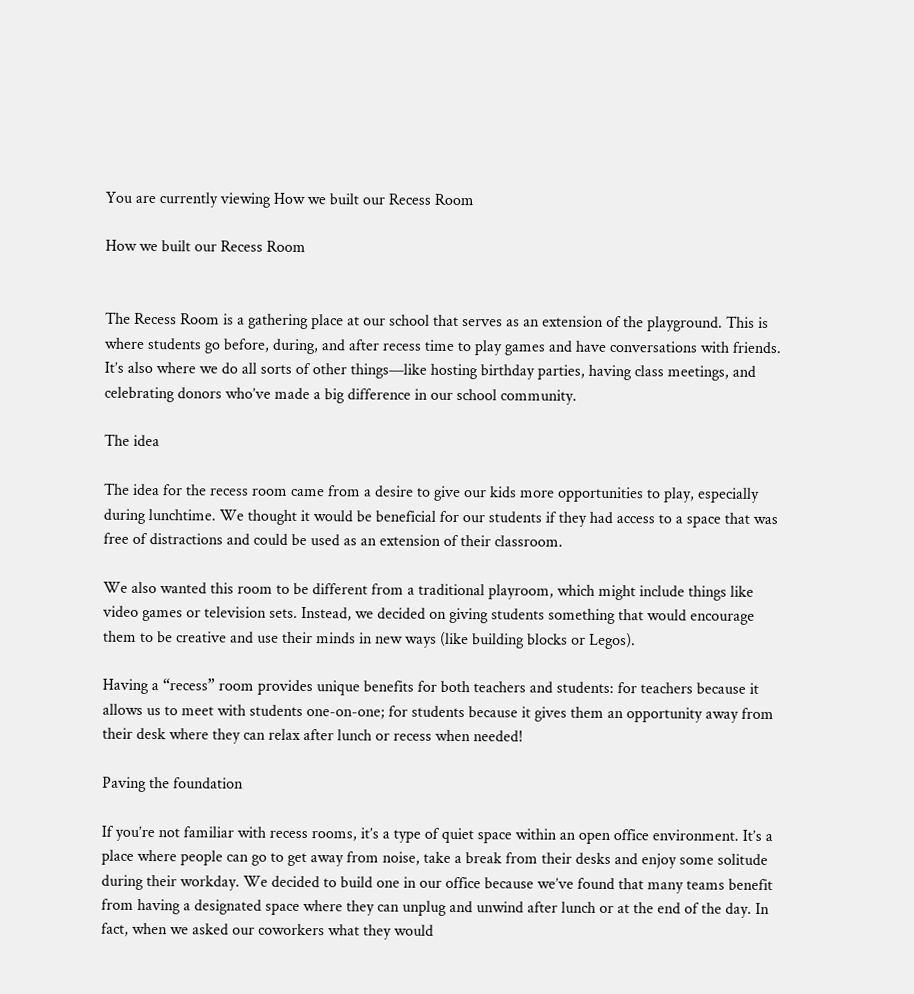You are currently viewing How we built our Recess Room

How we built our Recess Room


The Recess Room is a gathering place at our school that serves as an extension of the playground. This is where students go before, during, and after recess time to play games and have conversations with friends. It’s also where we do all sorts of other things—like hosting birthday parties, having class meetings, and celebrating donors who’ve made a big difference in our school community.

The idea

The idea for the recess room came from a desire to give our kids more opportunities to play, especially during lunchtime. We thought it would be beneficial for our students if they had access to a space that was free of distractions and could be used as an extension of their classroom.

We also wanted this room to be different from a traditional playroom, which might include things like video games or television sets. Instead, we decided on giving students something that would encourage them to be creative and use their minds in new ways (like building blocks or Legos).

Having a “recess” room provides unique benefits for both teachers and students: for teachers because it allows us to meet with students one-on-one; for students because it gives them an opportunity away from their desk where they can relax after lunch or recess when needed!

Paving the foundation

If you’re not familiar with recess rooms, it’s a type of quiet space within an open office environment. It’s a place where people can go to get away from noise, take a break from their desks and enjoy some solitude during their workday. We decided to build one in our office because we’ve found that many teams benefit from having a designated space where they can unplug and unwind after lunch or at the end of the day. In fact, when we asked our coworkers what they would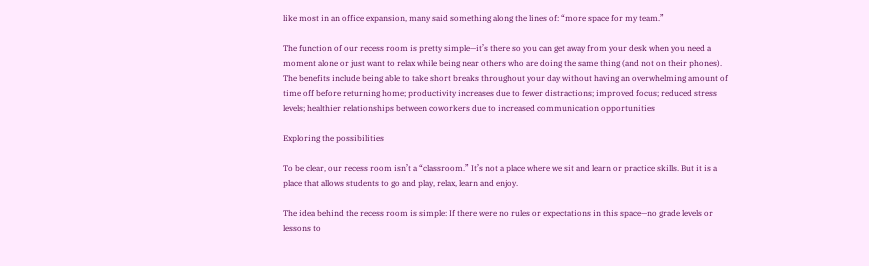like most in an office expansion, many said something along the lines of: “more space for my team.”

The function of our recess room is pretty simple—it’s there so you can get away from your desk when you need a moment alone or just want to relax while being near others who are doing the same thing (and not on their phones). The benefits include being able to take short breaks throughout your day without having an overwhelming amount of time off before returning home; productivity increases due to fewer distractions; improved focus; reduced stress levels; healthier relationships between coworkers due to increased communication opportunities

Exploring the possibilities

To be clear, our recess room isn’t a “classroom.” It’s not a place where we sit and learn or practice skills. But it is a place that allows students to go and play, relax, learn and enjoy.

The idea behind the recess room is simple: If there were no rules or expectations in this space—no grade levels or lessons to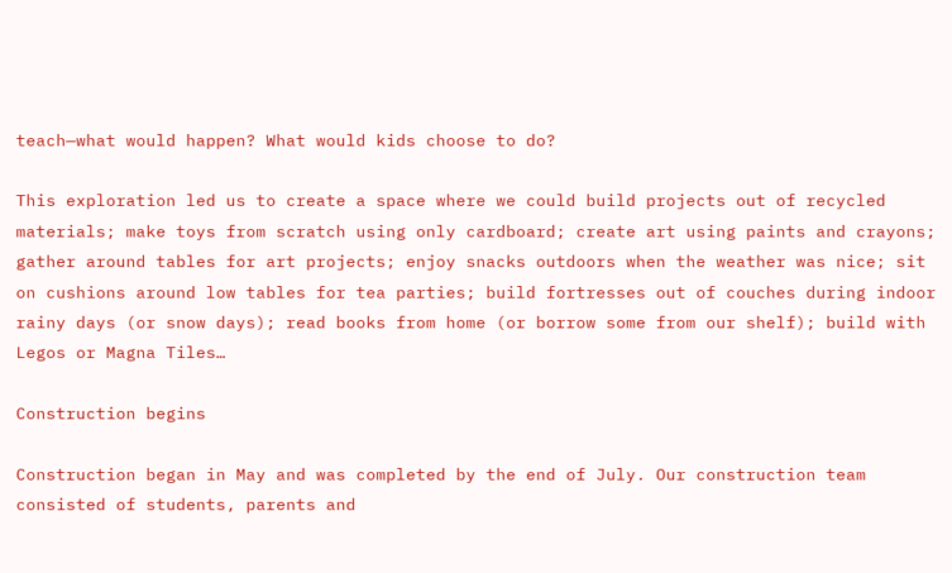teach—what would happen? What would kids choose to do?

This exploration led us to create a space where we could build projects out of recycled materials; make toys from scratch using only cardboard; create art using paints and crayons; gather around tables for art projects; enjoy snacks outdoors when the weather was nice; sit on cushions around low tables for tea parties; build fortresses out of couches during indoor rainy days (or snow days); read books from home (or borrow some from our shelf); build with Legos or Magna Tiles…

Construction begins

Construction began in May and was completed by the end of July. Our construction team consisted of students, parents and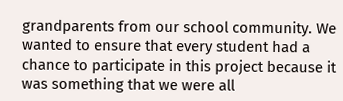grandparents from our school community. We wanted to ensure that every student had a chance to participate in this project because it was something that we were all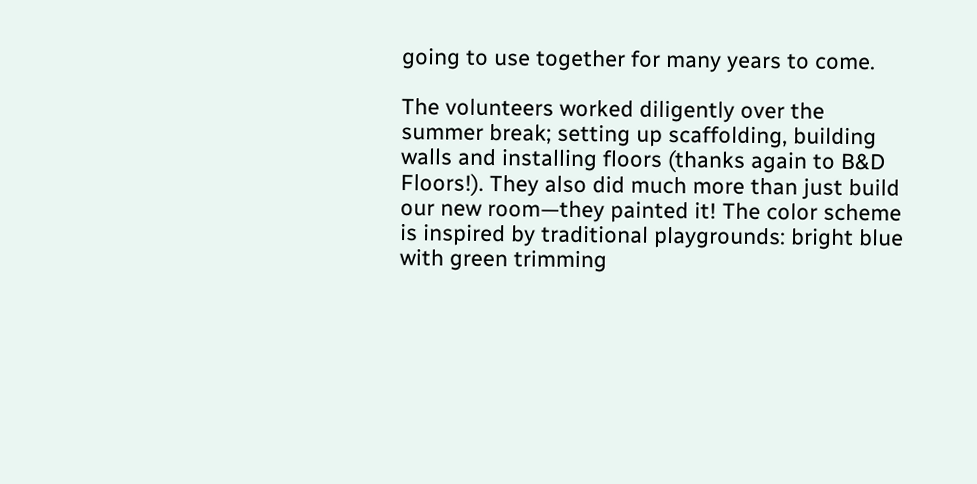going to use together for many years to come.

The volunteers worked diligently over the summer break; setting up scaffolding, building walls and installing floors (thanks again to B&D Floors!). They also did much more than just build our new room—they painted it! The color scheme is inspired by traditional playgrounds: bright blue with green trimming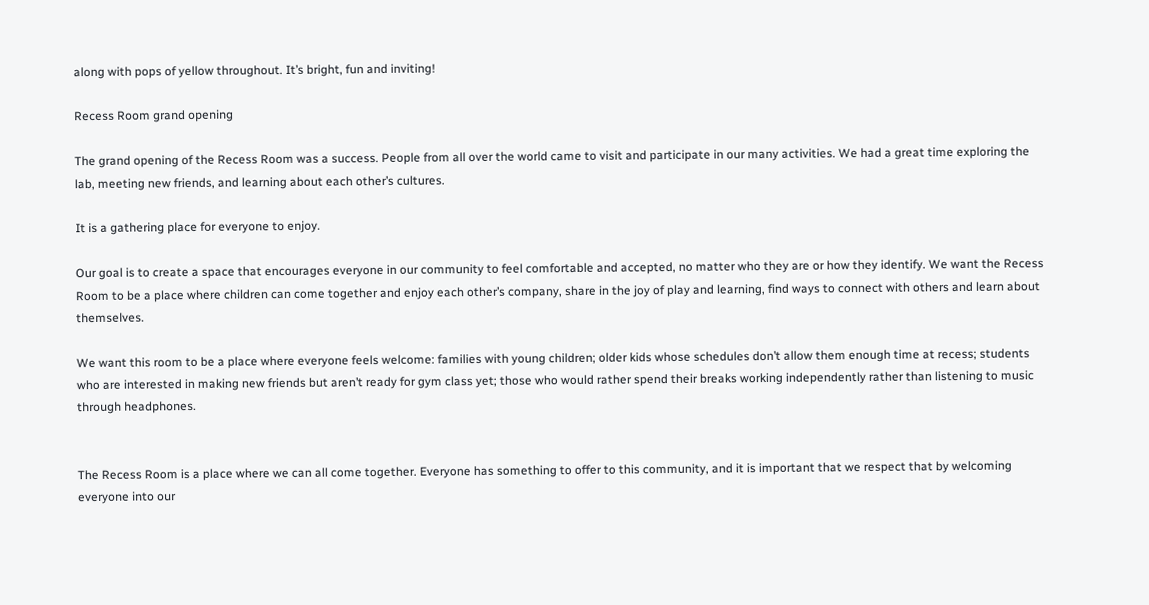along with pops of yellow throughout. It’s bright, fun and inviting!

Recess Room grand opening

The grand opening of the Recess Room was a success. People from all over the world came to visit and participate in our many activities. We had a great time exploring the lab, meeting new friends, and learning about each other’s cultures.

It is a gathering place for everyone to enjoy.

Our goal is to create a space that encourages everyone in our community to feel comfortable and accepted, no matter who they are or how they identify. We want the Recess Room to be a place where children can come together and enjoy each other’s company, share in the joy of play and learning, find ways to connect with others and learn about themselves.

We want this room to be a place where everyone feels welcome: families with young children; older kids whose schedules don’t allow them enough time at recess; students who are interested in making new friends but aren’t ready for gym class yet; those who would rather spend their breaks working independently rather than listening to music through headphones.


The Recess Room is a place where we can all come together. Everyone has something to offer to this community, and it is important that we respect that by welcoming everyone into our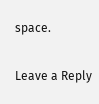space.


Leave a Reply